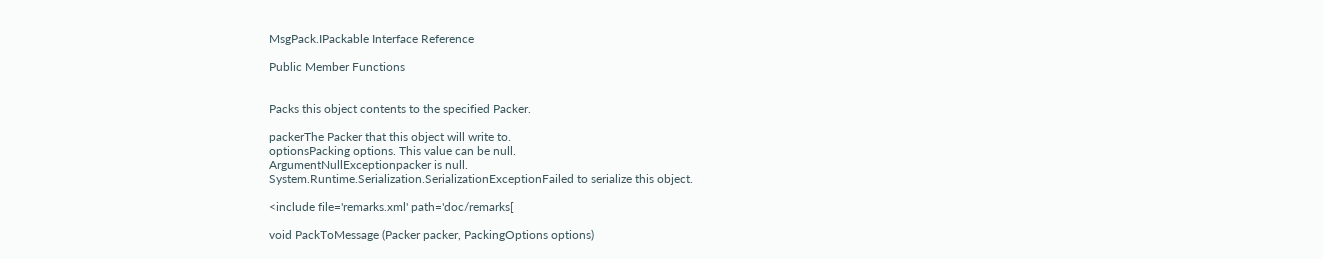MsgPack.IPackable Interface Reference

Public Member Functions


Packs this object contents to the specified Packer.

packerThe Packer that this object will write to.
optionsPacking options. This value can be null.
ArgumentNullExceptionpacker is null.
System.Runtime.Serialization.SerializationExceptionFailed to serialize this object.

<include file='remarks.xml' path='doc/remarks[

void PackToMessage (Packer packer, PackingOptions options)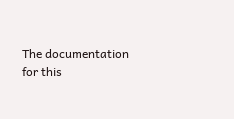The documentation for this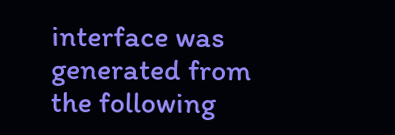interface was generated from the following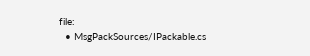file:
  • MsgPackSources/IPackable.cs